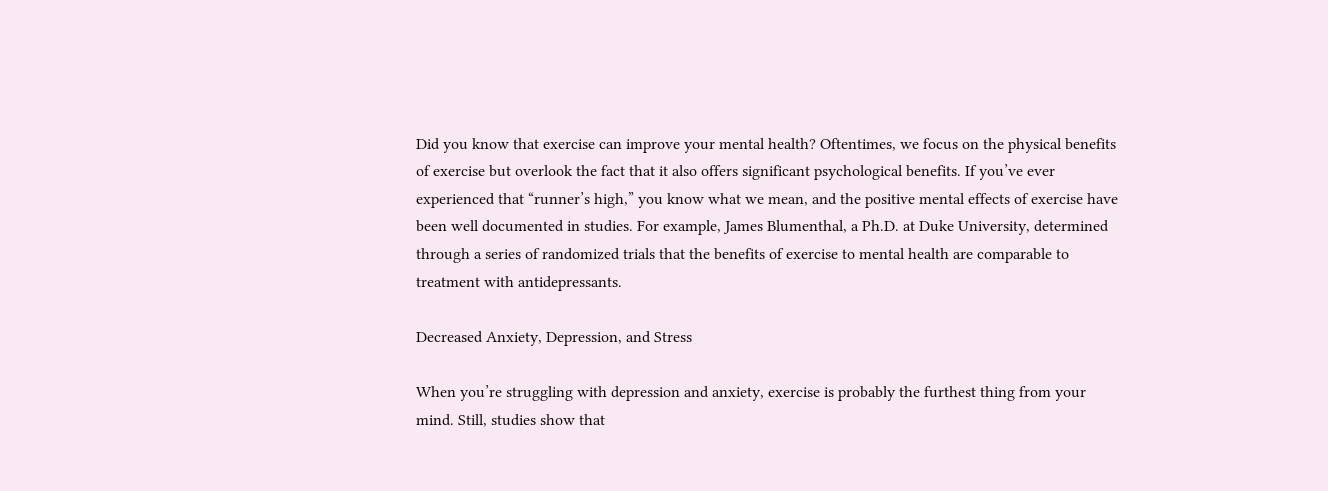Did you know that exercise can improve your mental health? Oftentimes, we focus on the physical benefits of exercise but overlook the fact that it also offers significant psychological benefits. If you’ve ever experienced that “runner’s high,” you know what we mean, and the positive mental effects of exercise have been well documented in studies. For example, James Blumenthal, a Ph.D. at Duke University, determined through a series of randomized trials that the benefits of exercise to mental health are comparable to treatment with antidepressants.

Decreased Anxiety, Depression, and Stress

When you’re struggling with depression and anxiety, exercise is probably the furthest thing from your mind. Still, studies show that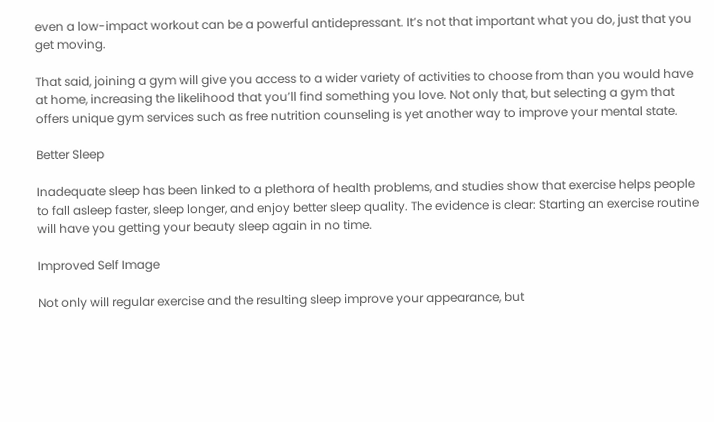even a low-impact workout can be a powerful antidepressant. It’s not that important what you do, just that you get moving.

That said, joining a gym will give you access to a wider variety of activities to choose from than you would have at home, increasing the likelihood that you’ll find something you love. Not only that, but selecting a gym that offers unique gym services such as free nutrition counseling is yet another way to improve your mental state.

Better Sleep

Inadequate sleep has been linked to a plethora of health problems, and studies show that exercise helps people to fall asleep faster, sleep longer, and enjoy better sleep quality. The evidence is clear: Starting an exercise routine will have you getting your beauty sleep again in no time.

Improved Self Image

Not only will regular exercise and the resulting sleep improve your appearance, but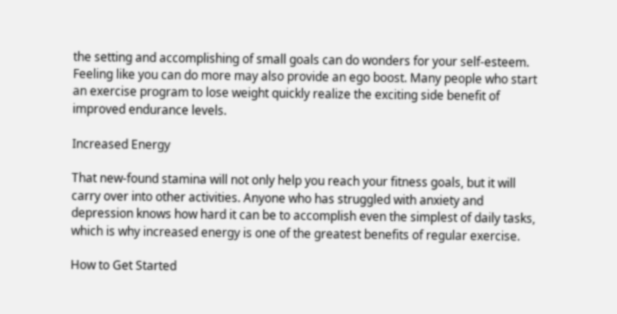the setting and accomplishing of small goals can do wonders for your self-esteem. Feeling like you can do more may also provide an ego boost. Many people who start an exercise program to lose weight quickly realize the exciting side benefit of improved endurance levels.

Increased Energy

That new-found stamina will not only help you reach your fitness goals, but it will carry over into other activities. Anyone who has struggled with anxiety and depression knows how hard it can be to accomplish even the simplest of daily tasks, which is why increased energy is one of the greatest benefits of regular exercise.

How to Get Started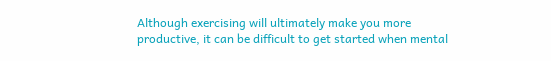Although exercising will ultimately make you more productive, it can be difficult to get started when mental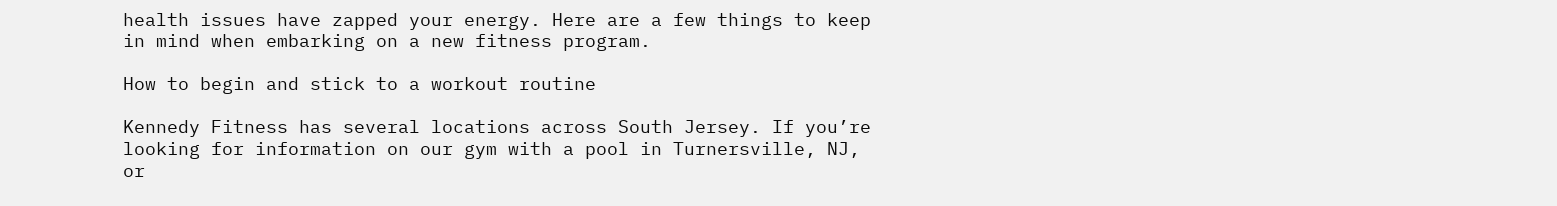health issues have zapped your energy. Here are a few things to keep in mind when embarking on a new fitness program.

How to begin and stick to a workout routine

Kennedy Fitness has several locations across South Jersey. If you’re looking for information on our gym with a pool in Turnersville, NJ, or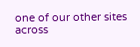one of our other sites across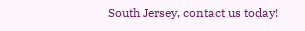South Jersey, contact us today!